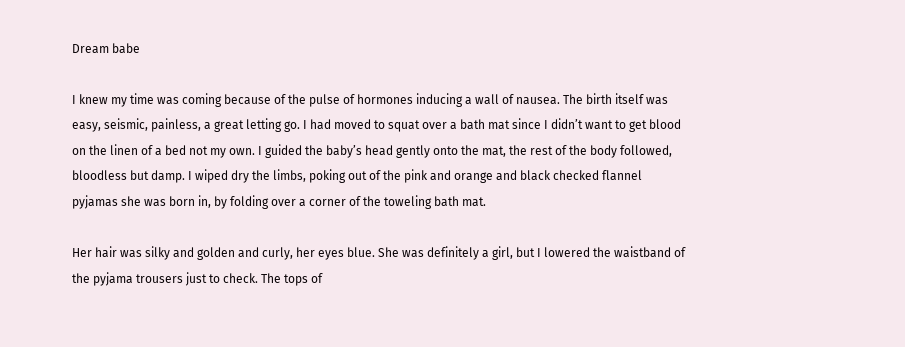Dream babe

I knew my time was coming because of the pulse of hormones inducing a wall of nausea. The birth itself was easy, seismic, painless, a great letting go. I had moved to squat over a bath mat since I didn’t want to get blood on the linen of a bed not my own. I guided the baby’s head gently onto the mat, the rest of the body followed, bloodless but damp. I wiped dry the limbs, poking out of the pink and orange and black checked flannel pyjamas she was born in, by folding over a corner of the toweling bath mat.

Her hair was silky and golden and curly, her eyes blue. She was definitely a girl, but I lowered the waistband of the pyjama trousers just to check. The tops of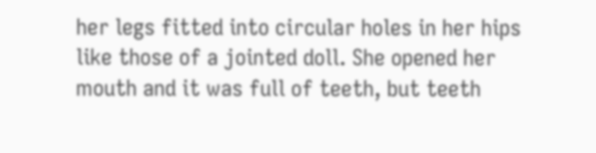her legs fitted into circular holes in her hips like those of a jointed doll. She opened her mouth and it was full of teeth, but teeth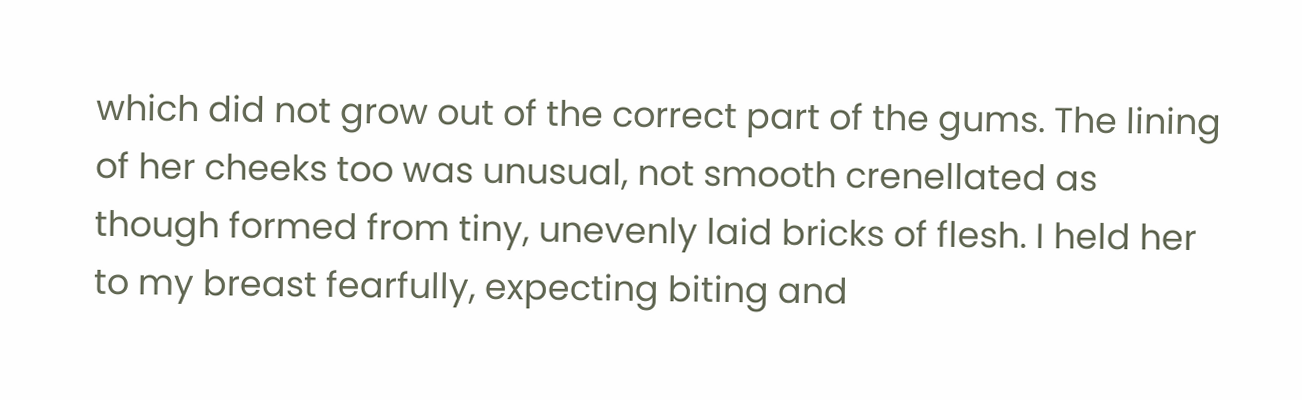which did not grow out of the correct part of the gums. The lining of her cheeks too was unusual, not smooth crenellated as though formed from tiny, unevenly laid bricks of flesh. I held her to my breast fearfully, expecting biting and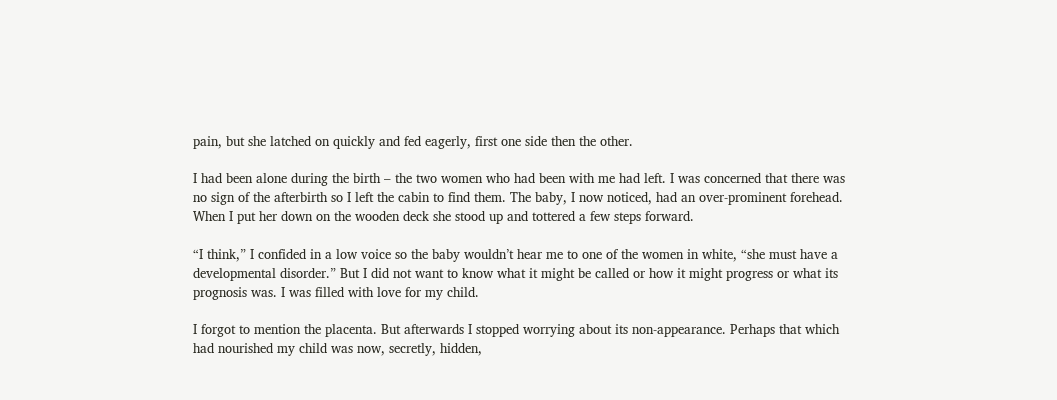pain, but she latched on quickly and fed eagerly, first one side then the other.

I had been alone during the birth – the two women who had been with me had left. I was concerned that there was no sign of the afterbirth so I left the cabin to find them. The baby, I now noticed, had an over-prominent forehead. When I put her down on the wooden deck she stood up and tottered a few steps forward.

“I think,” I confided in a low voice so the baby wouldn’t hear me to one of the women in white, “she must have a developmental disorder.” But I did not want to know what it might be called or how it might progress or what its prognosis was. I was filled with love for my child.

I forgot to mention the placenta. But afterwards I stopped worrying about its non-appearance. Perhaps that which had nourished my child was now, secretly, hidden,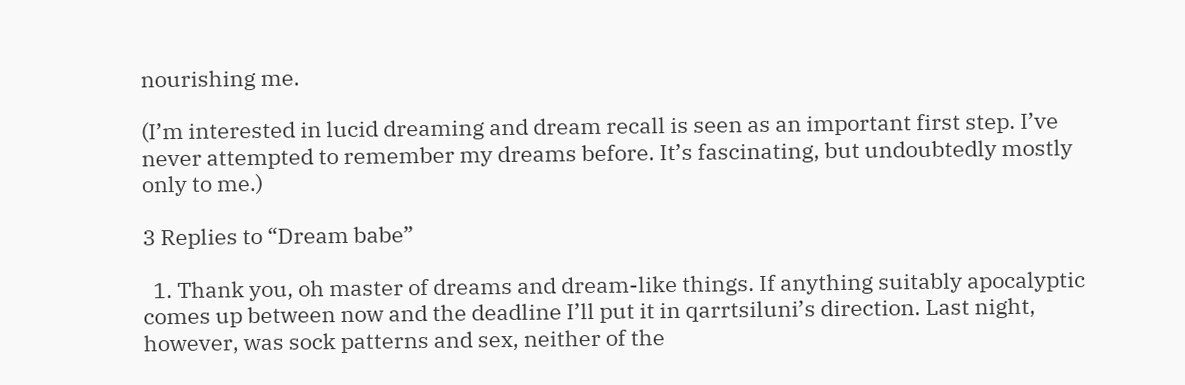nourishing me.

(I’m interested in lucid dreaming and dream recall is seen as an important first step. I’ve never attempted to remember my dreams before. It’s fascinating, but undoubtedly mostly only to me.)

3 Replies to “Dream babe”

  1. Thank you, oh master of dreams and dream-like things. If anything suitably apocalyptic comes up between now and the deadline I’ll put it in qarrtsiluni’s direction. Last night, however, was sock patterns and sex, neither of the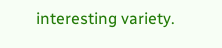interesting variety.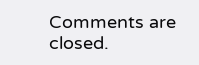Comments are closed.